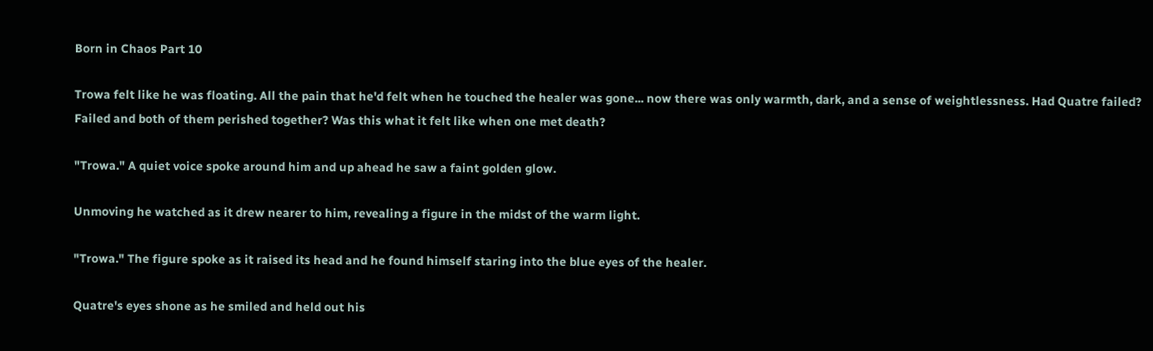Born in Chaos Part 10

Trowa felt like he was floating. All the pain that he'd felt when he touched the healer was gone... now there was only warmth, dark, and a sense of weightlessness. Had Quatre failed? Failed and both of them perished together? Was this what it felt like when one met death?

"Trowa." A quiet voice spoke around him and up ahead he saw a faint golden glow.

Unmoving he watched as it drew nearer to him, revealing a figure in the midst of the warm light.

"Trowa." The figure spoke as it raised its head and he found himself staring into the blue eyes of the healer.

Quatre's eyes shone as he smiled and held out his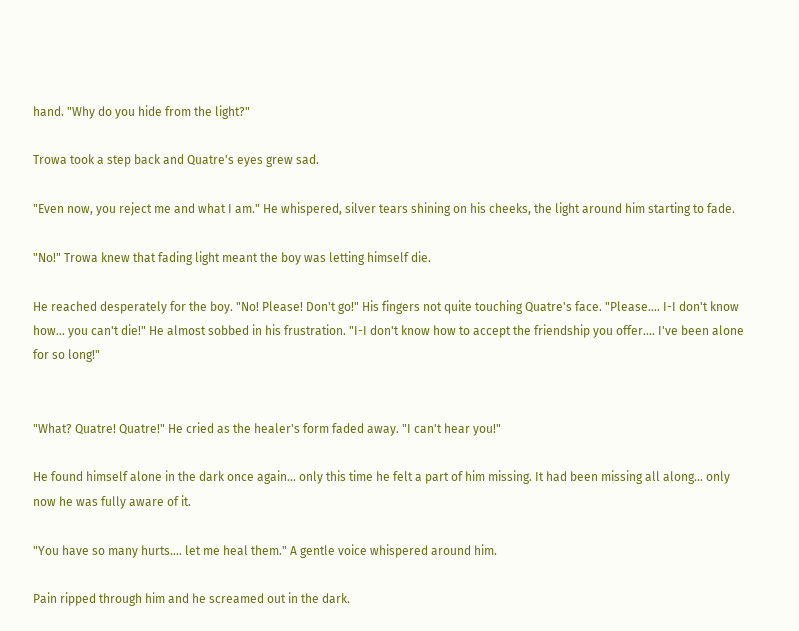hand. "Why do you hide from the light?"

Trowa took a step back and Quatre's eyes grew sad.

"Even now, you reject me and what I am." He whispered, silver tears shining on his cheeks, the light around him starting to fade.

"No!" Trowa knew that fading light meant the boy was letting himself die.

He reached desperately for the boy. "No! Please! Don't go!" His fingers not quite touching Quatre's face. "Please.... I-I don't know how... you can't die!" He almost sobbed in his frustration. "I-I don't know how to accept the friendship you offer.... I've been alone for so long!"


"What? Quatre! Quatre!" He cried as the healer's form faded away. "I can't hear you!"

He found himself alone in the dark once again... only this time he felt a part of him missing. It had been missing all along... only now he was fully aware of it.

"You have so many hurts.... let me heal them." A gentle voice whispered around him.

Pain ripped through him and he screamed out in the dark.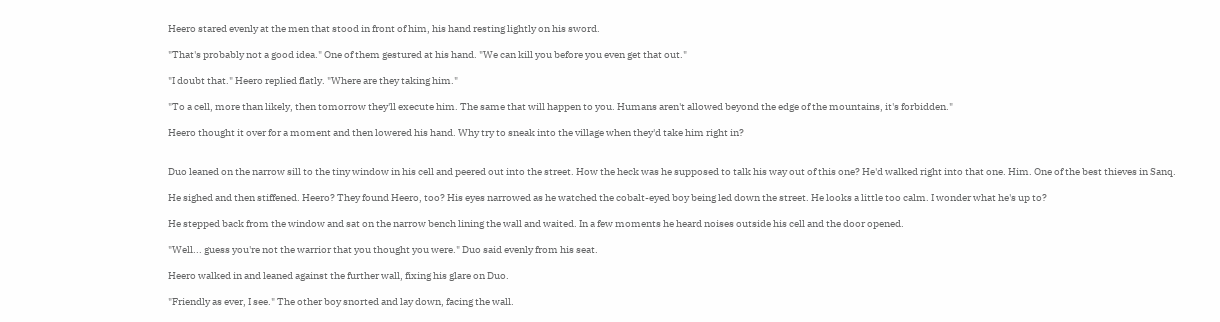Heero stared evenly at the men that stood in front of him, his hand resting lightly on his sword.

"That's probably not a good idea." One of them gestured at his hand. "We can kill you before you even get that out."

"I doubt that." Heero replied flatly. "Where are they taking him."

"To a cell, more than likely, then tomorrow they'll execute him. The same that will happen to you. Humans aren't allowed beyond the edge of the mountains, it's forbidden."

Heero thought it over for a moment and then lowered his hand. Why try to sneak into the village when they'd take him right in?


Duo leaned on the narrow sill to the tiny window in his cell and peered out into the street. How the heck was he supposed to talk his way out of this one? He'd walked right into that one. Him. One of the best thieves in Sanq.

He sighed and then stiffened. Heero? They found Heero, too? His eyes narrowed as he watched the cobalt-eyed boy being led down the street. He looks a little too calm. I wonder what he's up to?

He stepped back from the window and sat on the narrow bench lining the wall and waited. In a few moments he heard noises outside his cell and the door opened.

"Well... guess you're not the warrior that you thought you were." Duo said evenly from his seat.

Heero walked in and leaned against the further wall, fixing his glare on Duo.

"Friendly as ever, I see." The other boy snorted and lay down, facing the wall.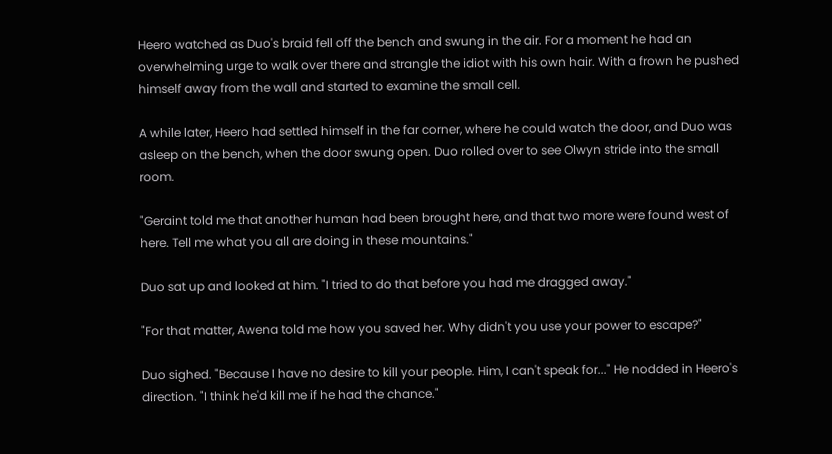Heero watched as Duo's braid fell off the bench and swung in the air. For a moment he had an overwhelming urge to walk over there and strangle the idiot with his own hair. With a frown he pushed himself away from the wall and started to examine the small cell.

A while later, Heero had settled himself in the far corner, where he could watch the door, and Duo was asleep on the bench, when the door swung open. Duo rolled over to see Olwyn stride into the small room.

"Geraint told me that another human had been brought here, and that two more were found west of here. Tell me what you all are doing in these mountains."

Duo sat up and looked at him. "I tried to do that before you had me dragged away."

"For that matter, Awena told me how you saved her. Why didn't you use your power to escape?"

Duo sighed. "Because I have no desire to kill your people. Him, I can't speak for..." He nodded in Heero's direction. "I think he'd kill me if he had the chance."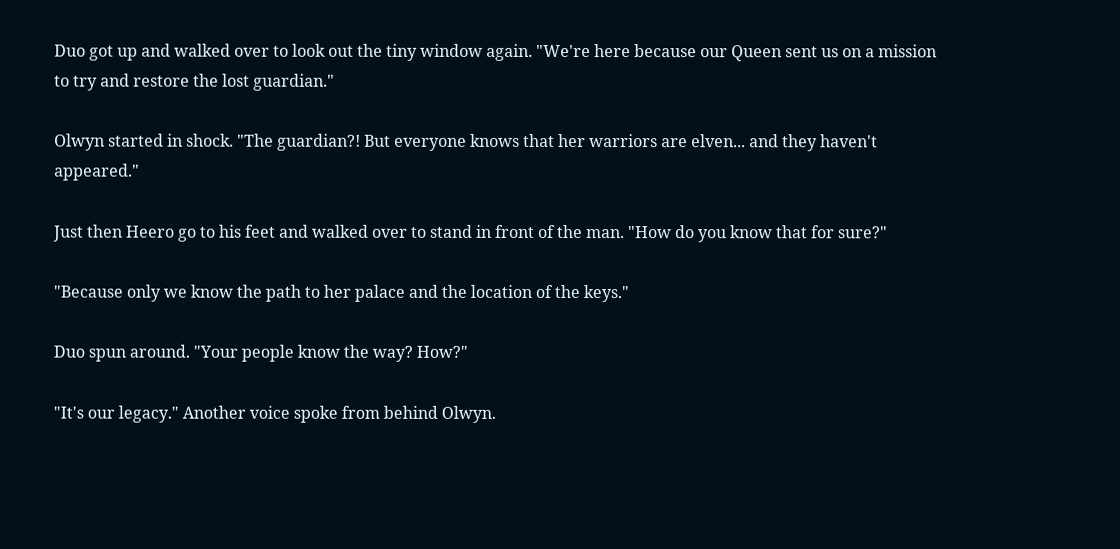Duo got up and walked over to look out the tiny window again. "We're here because our Queen sent us on a mission to try and restore the lost guardian."

Olwyn started in shock. "The guardian?! But everyone knows that her warriors are elven... and they haven't appeared."

Just then Heero go to his feet and walked over to stand in front of the man. "How do you know that for sure?"

"Because only we know the path to her palace and the location of the keys."

Duo spun around. "Your people know the way? How?"

"It's our legacy." Another voice spoke from behind Olwyn.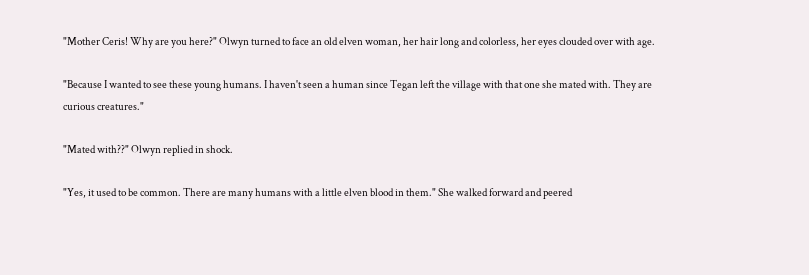"Mother Ceris! Why are you here?" Olwyn turned to face an old elven woman, her hair long and colorless, her eyes clouded over with age.

"Because I wanted to see these young humans. I haven't seen a human since Tegan left the village with that one she mated with. They are curious creatures."

"Mated with??" Olwyn replied in shock.

"Yes, it used to be common. There are many humans with a little elven blood in them." She walked forward and peered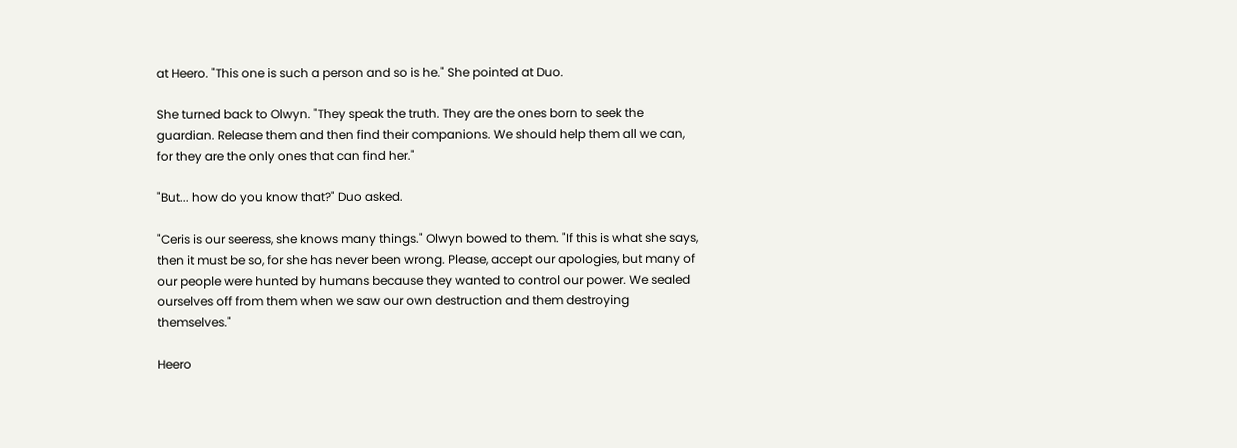at Heero. "This one is such a person and so is he." She pointed at Duo.

She turned back to Olwyn. "They speak the truth. They are the ones born to seek the guardian. Release them and then find their companions. We should help them all we can, for they are the only ones that can find her."

"But... how do you know that?" Duo asked.

"Ceris is our seeress, she knows many things." Olwyn bowed to them. "If this is what she says, then it must be so, for she has never been wrong. Please, accept our apologies, but many of our people were hunted by humans because they wanted to control our power. We sealed ourselves off from them when we saw our own destruction and them destroying themselves."

Heero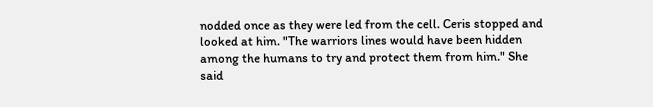nodded once as they were led from the cell. Ceris stopped and looked at him. "The warriors lines would have been hidden among the humans to try and protect them from him." She said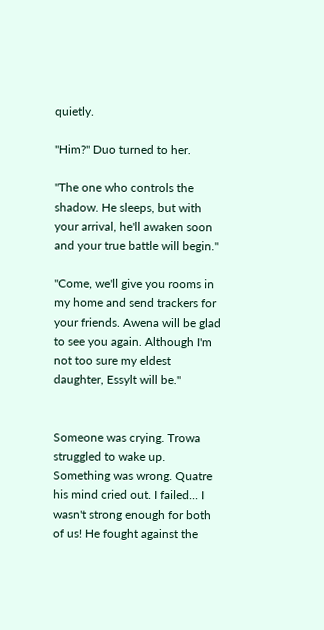quietly.

"Him?" Duo turned to her.

"The one who controls the shadow. He sleeps, but with your arrival, he'll awaken soon and your true battle will begin."

"Come, we'll give you rooms in my home and send trackers for your friends. Awena will be glad to see you again. Although I'm not too sure my eldest daughter, Essylt will be."


Someone was crying. Trowa struggled to wake up. Something was wrong. Quatre his mind cried out. I failed... I wasn't strong enough for both of us! He fought against the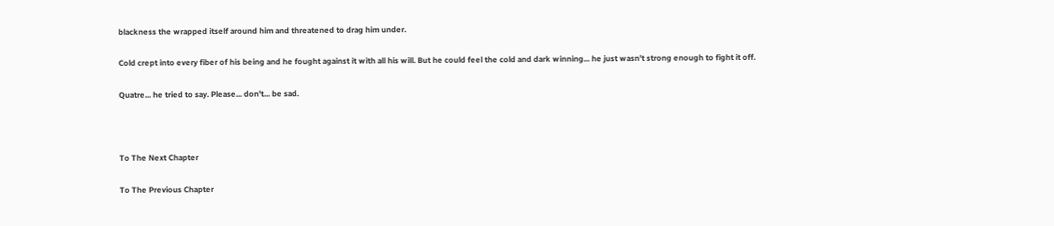blackness the wrapped itself around him and threatened to drag him under.

Cold crept into every fiber of his being and he fought against it with all his will. But he could feel the cold and dark winning... he just wasn't strong enough to fight it off.

Quatre... he tried to say. Please... don't... be sad.



To The Next Chapter

To The Previous Chapter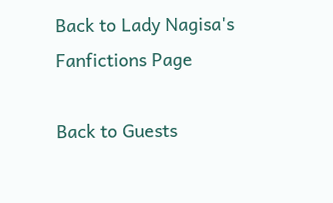Back to Lady Nagisa's Fanfictions Page

Back to Guests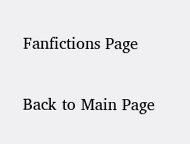Fanfictions Page

Back to Main Page